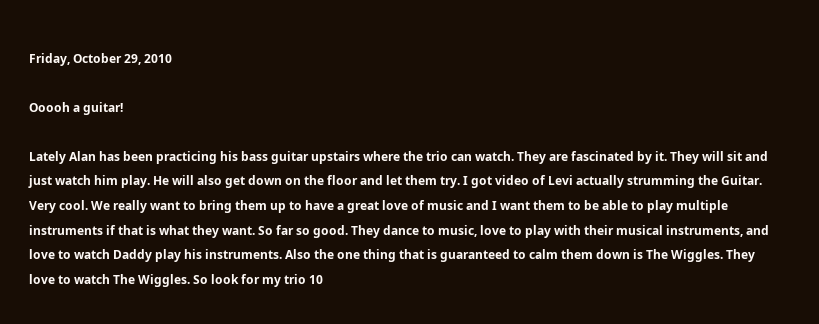Friday, October 29, 2010

Ooooh a guitar!

Lately Alan has been practicing his bass guitar upstairs where the trio can watch. They are fascinated by it. They will sit and just watch him play. He will also get down on the floor and let them try. I got video of Levi actually strumming the Guitar. Very cool. We really want to bring them up to have a great love of music and I want them to be able to play multiple instruments if that is what they want. So far so good. They dance to music, love to play with their musical instruments, and love to watch Daddy play his instruments. Also the one thing that is guaranteed to calm them down is The Wiggles. They love to watch The Wiggles. So look for my trio 10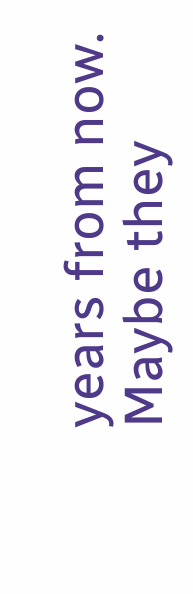years from now. Maybe they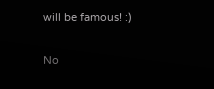will be famous! :)

No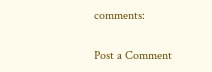comments:

Post a Comment